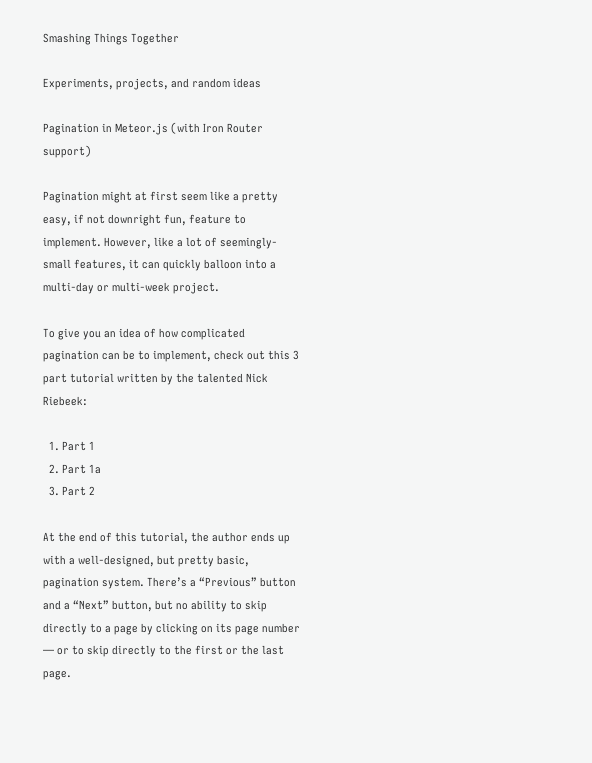Smashing Things Together

Experiments, projects, and random ideas

Pagination in Meteor.js (with Iron Router support)

Pagination might at first seem like a pretty easy, if not downright fun, feature to implement. However, like a lot of seemingly-small features, it can quickly balloon into a multi-day or multi-week project.

To give you an idea of how complicated pagination can be to implement, check out this 3 part tutorial written by the talented Nick Riebeek:

  1. Part 1
  2. Part 1a
  3. Part 2

At the end of this tutorial, the author ends up with a well-designed, but pretty basic, pagination system. There’s a “Previous” button and a “Next” button, but no ability to skip directly to a page by clicking on its page number — or to skip directly to the first or the last page.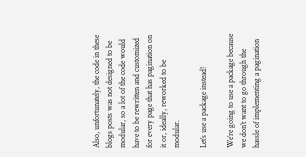Also, unfortunately, the code in these blogs posts was not designed to be modular, so a lot of the code would have to be rewritten and customized for every page that has pagination on it or, ideally, reworked to be modular.

Let’s use a package instead!

We’re going to use a package because we don’t want to go through the hassle of implementing a pagination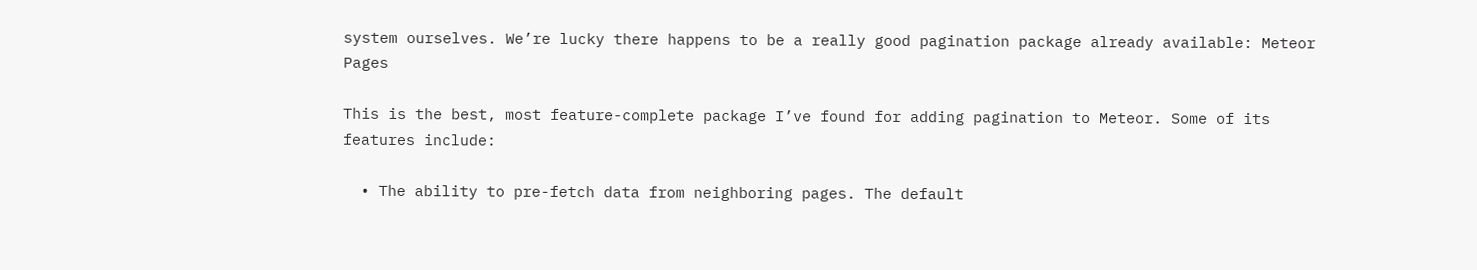system ourselves. We’re lucky there happens to be a really good pagination package already available: Meteor Pages

This is the best, most feature-complete package I’ve found for adding pagination to Meteor. Some of its features include:

  • The ability to pre-fetch data from neighboring pages. The default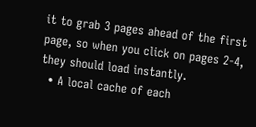it to grab 3 pages ahead of the first page, so when you click on pages 2-4, they should load instantly.
  • A local cache of each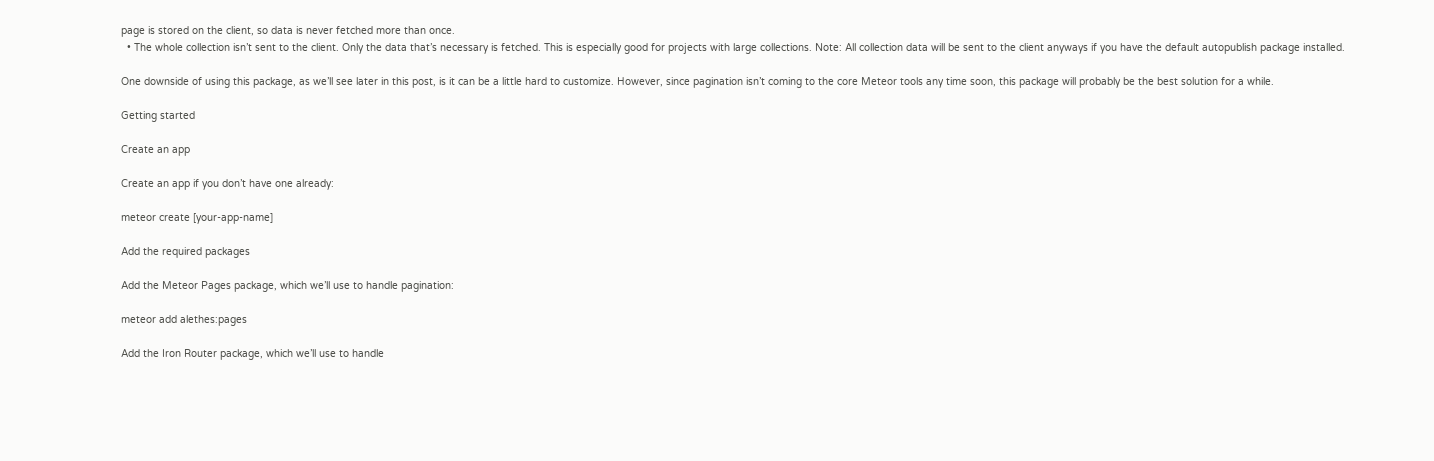page is stored on the client, so data is never fetched more than once.
  • The whole collection isn’t sent to the client. Only the data that’s necessary is fetched. This is especially good for projects with large collections. Note: All collection data will be sent to the client anyways if you have the default autopublish package installed.

One downside of using this package, as we’ll see later in this post, is it can be a little hard to customize. However, since pagination isn’t coming to the core Meteor tools any time soon, this package will probably be the best solution for a while.

Getting started

Create an app

Create an app if you don’t have one already:

meteor create [your-app-name]

Add the required packages

Add the Meteor Pages package, which we’ll use to handle pagination:

meteor add alethes:pages

Add the Iron Router package, which we’ll use to handle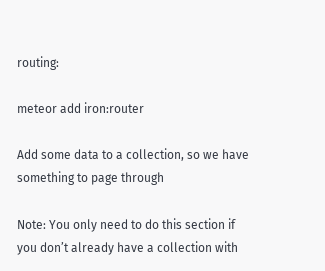routing:

meteor add iron:router

Add some data to a collection, so we have something to page through

Note: You only need to do this section if you don’t already have a collection with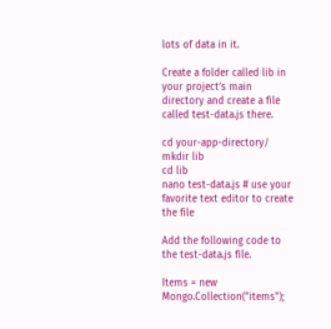lots of data in it.

Create a folder called lib in your project’s main directory and create a file called test-data.js there.

cd your-app-directory/
mkdir lib
cd lib
nano test-data.js # use your favorite text editor to create the file

Add the following code to the test-data.js file.

Items = new Mongo.Collection("items");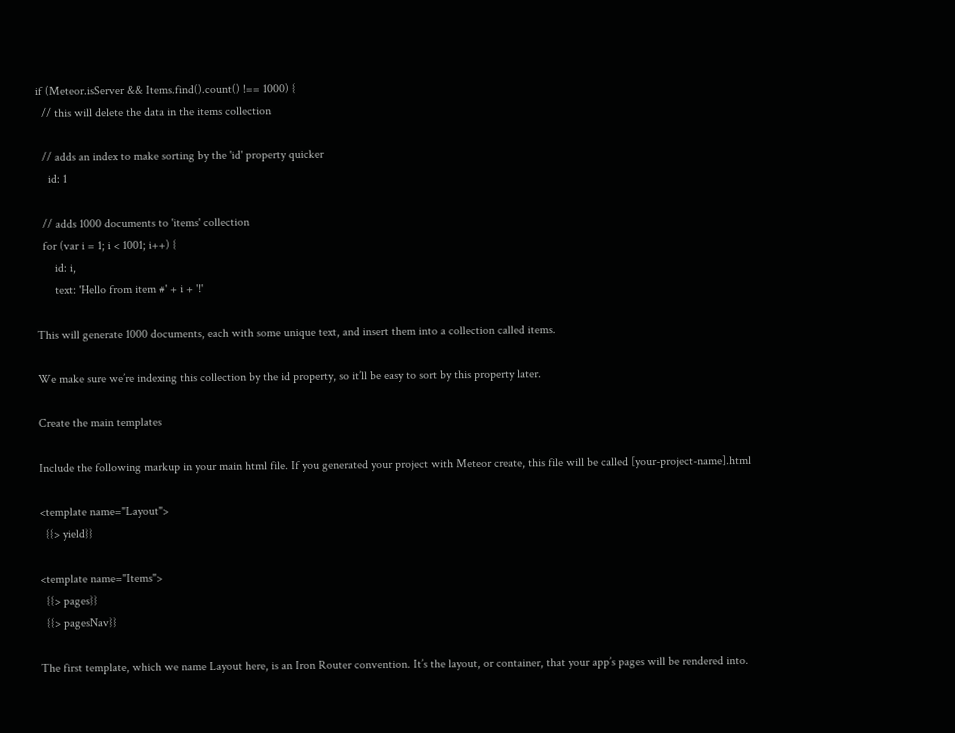if (Meteor.isServer && Items.find().count() !== 1000) {
  // this will delete the data in the items collection

  // adds an index to make sorting by the 'id' property quicker
    id: 1

  // adds 1000 documents to 'items' collection
  for (var i = 1; i < 1001; i++) {
      id: i,
      text: 'Hello from item #' + i + '!'

This will generate 1000 documents, each with some unique text, and insert them into a collection called items.

We make sure we’re indexing this collection by the id property, so it’ll be easy to sort by this property later.

Create the main templates

Include the following markup in your main html file. If you generated your project with Meteor create, this file will be called [your-project-name].html

<template name="Layout">
  {{> yield}}

<template name="Items">
  {{> pages}}
  {{> pagesNav}}

The first template, which we name Layout here, is an Iron Router convention. It’s the layout, or container, that your app’s pages will be rendered into.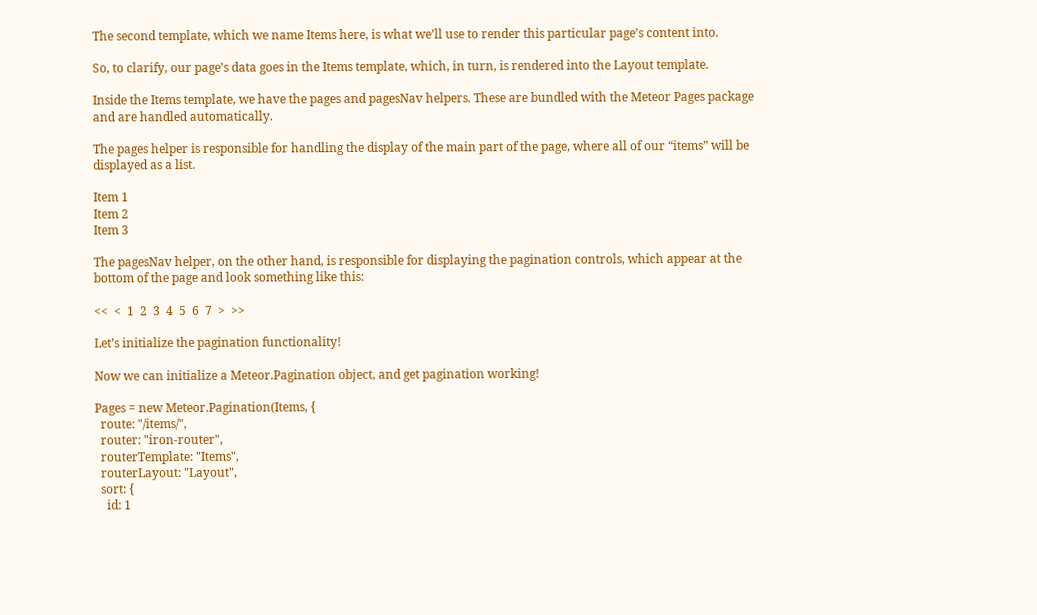The second template, which we name Items here, is what we’ll use to render this particular page’s content into.

So, to clarify, our page’s data goes in the Items template, which, in turn, is rendered into the Layout template.

Inside the Items template, we have the pages and pagesNav helpers. These are bundled with the Meteor Pages package and are handled automatically.

The pages helper is responsible for handling the display of the main part of the page, where all of our “items” will be displayed as a list.

Item 1
Item 2
Item 3

The pagesNav helper, on the other hand, is responsible for displaying the pagination controls, which appear at the bottom of the page and look something like this:

<<  <  1  2  3  4  5  6  7  >  >>

Let’s initialize the pagination functionality!

Now we can initialize a Meteor.Pagination object, and get pagination working!

Pages = new Meteor.Pagination(Items, {
  route: "/items/",
  router: "iron-router",
  routerTemplate: "Items",
  routerLayout: "Layout",
  sort: {
    id: 1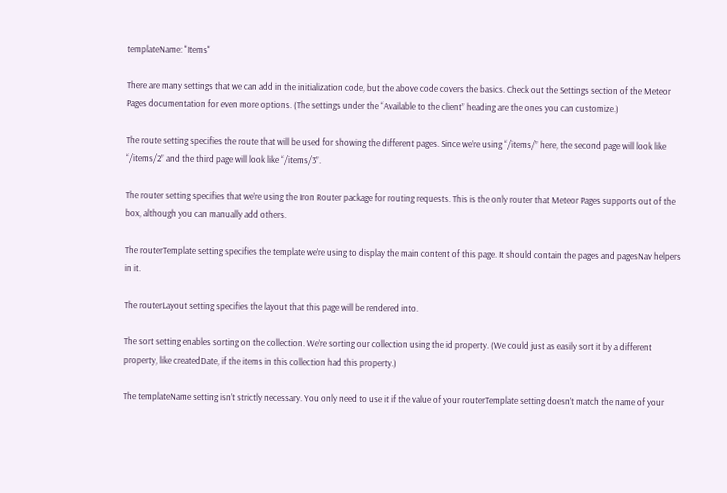templateName: "Items"

There are many settings that we can add in the initialization code, but the above code covers the basics. Check out the Settings section of the Meteor Pages documentation for even more options. (The settings under the “Available to the client” heading are the ones you can customize.)

The route setting specifies the route that will be used for showing the different pages. Since we’re using “/items/” here, the second page will look like “/items/2” and the third page will look like “/items/3”.

The router setting specifies that we’re using the Iron Router package for routing requests. This is the only router that Meteor Pages supports out of the box, although you can manually add others.

The routerTemplate setting specifies the template we’re using to display the main content of this page. It should contain the pages and pagesNav helpers in it.

The routerLayout setting specifies the layout that this page will be rendered into.

The sort setting enables sorting on the collection. We’re sorting our collection using the id property. (We could just as easily sort it by a different property, like createdDate, if the items in this collection had this property.)

The templateName setting isn’t strictly necessary. You only need to use it if the value of your routerTemplate setting doesn’t match the name of your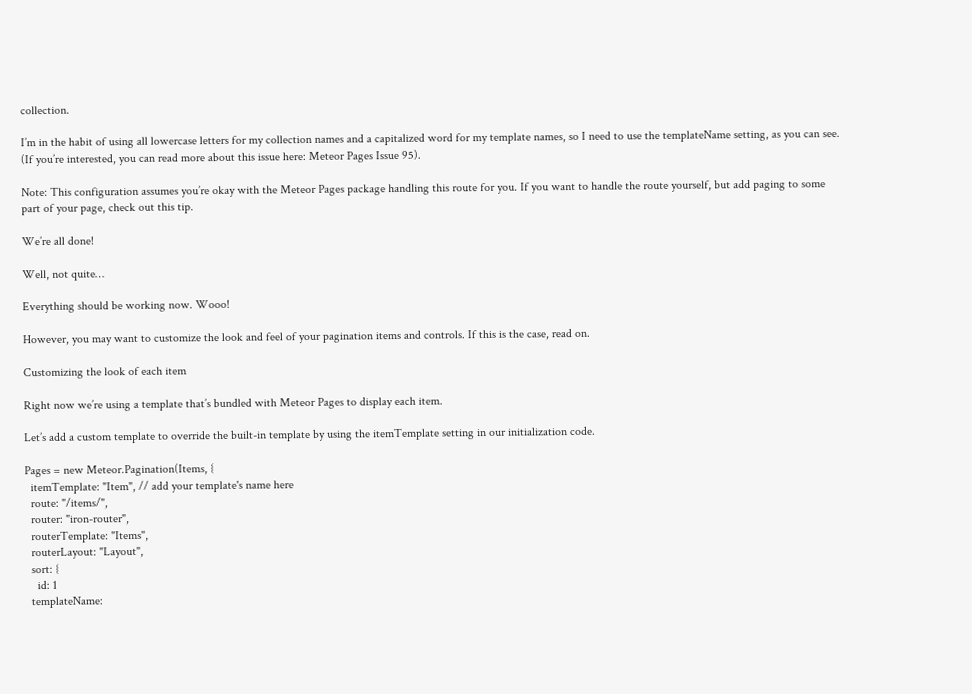collection.

I’m in the habit of using all lowercase letters for my collection names and a capitalized word for my template names, so I need to use the templateName setting, as you can see. (If you’re interested, you can read more about this issue here: Meteor Pages Issue 95).

Note: This configuration assumes you’re okay with the Meteor Pages package handling this route for you. If you want to handle the route yourself, but add paging to some part of your page, check out this tip.

We’re all done!

Well, not quite…

Everything should be working now. Wooo!

However, you may want to customize the look and feel of your pagination items and controls. If this is the case, read on.

Customizing the look of each item

Right now we’re using a template that’s bundled with Meteor Pages to display each item.

Let’s add a custom template to override the built-in template by using the itemTemplate setting in our initialization code.

Pages = new Meteor.Pagination(Items, {
  itemTemplate: "Item", // add your template's name here
  route: "/items/",
  router: "iron-router",
  routerTemplate: "Items",
  routerLayout: "Layout",
  sort: {
    id: 1
  templateName: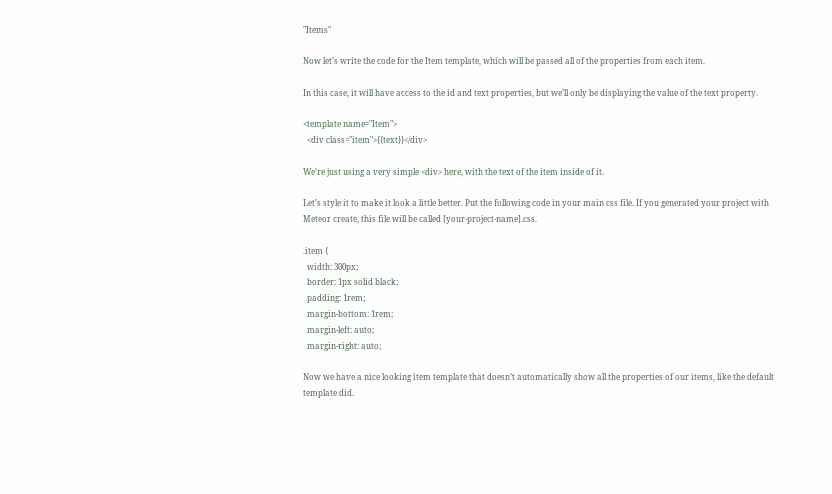"Items"

Now let’s write the code for the Item template, which will be passed all of the properties from each item.

In this case, it will have access to the id and text properties, but we’ll only be displaying the value of the text property.

<template name="Item">
  <div class="item">{{text}}</div>

We’re just using a very simple <div> here, with the text of the item inside of it.

Let’s style it to make it look a little better. Put the following code in your main css file. If you generated your project with Meteor create, this file will be called [your-project-name].css.

.item {
  width: 300px;
  border: 1px solid black;
  padding: 1rem;
  margin-bottom: 1rem;
  margin-left: auto;
  margin-right: auto;

Now we have a nice looking item template that doesn’t automatically show all the properties of our items, like the default template did.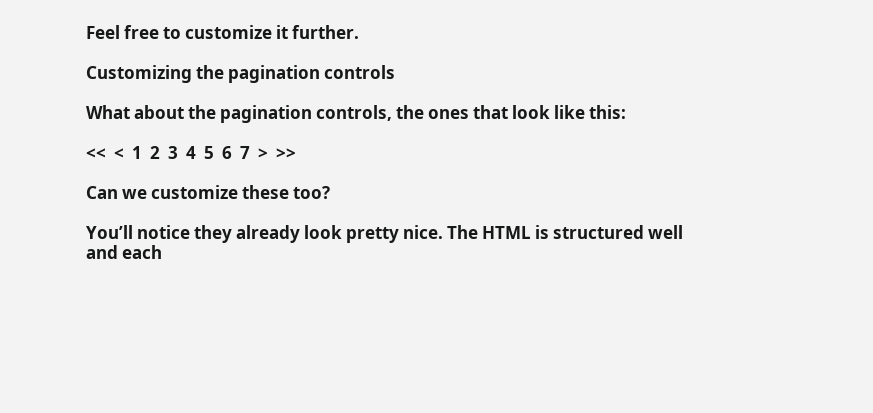Feel free to customize it further.

Customizing the pagination controls

What about the pagination controls, the ones that look like this:

<<  <  1  2  3  4  5  6  7  >  >>

Can we customize these too?

You’ll notice they already look pretty nice. The HTML is structured well and each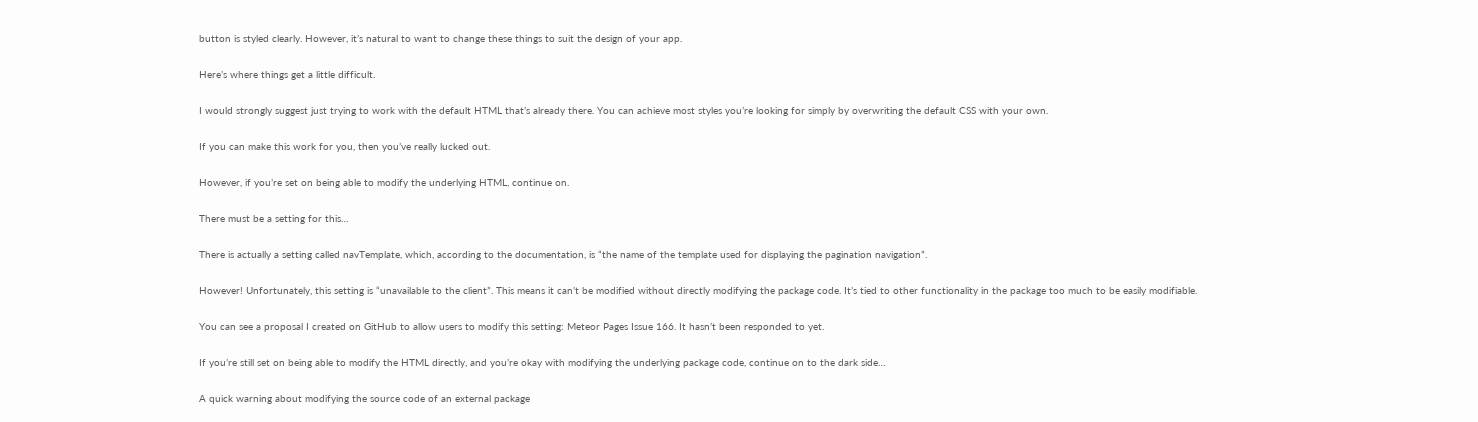button is styled clearly. However, it’s natural to want to change these things to suit the design of your app.

Here’s where things get a little difficult.

I would strongly suggest just trying to work with the default HTML that’s already there. You can achieve most styles you’re looking for simply by overwriting the default CSS with your own.

If you can make this work for you, then you’ve really lucked out.

However, if you’re set on being able to modify the underlying HTML, continue on.

There must be a setting for this…

There is actually a setting called navTemplate, which, according to the documentation, is “the name of the template used for displaying the pagination navigation”.

However! Unfortunately, this setting is “unavailable to the client”. This means it can’t be modified without directly modifying the package code. It’s tied to other functionality in the package too much to be easily modifiable.

You can see a proposal I created on GitHub to allow users to modify this setting: Meteor Pages Issue 166. It hasn’t been responded to yet.

If you’re still set on being able to modify the HTML directly, and you’re okay with modifying the underlying package code, continue on to the dark side…

A quick warning about modifying the source code of an external package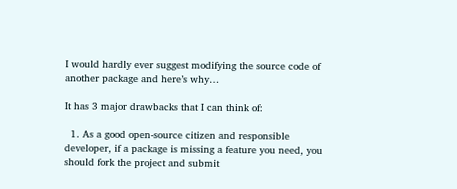I would hardly ever suggest modifying the source code of another package and here’s why…

It has 3 major drawbacks that I can think of:

  1. As a good open-source citizen and responsible developer, if a package is missing a feature you need, you should fork the project and submit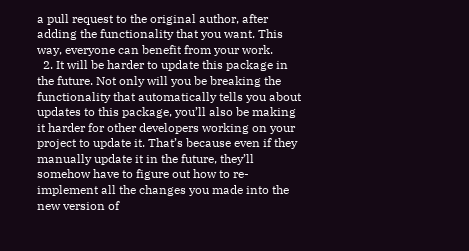a pull request to the original author, after adding the functionality that you want. This way, everyone can benefit from your work.
  2. It will be harder to update this package in the future. Not only will you be breaking the functionality that automatically tells you about updates to this package, you’ll also be making it harder for other developers working on your project to update it. That’s because even if they manually update it in the future, they’ll somehow have to figure out how to re-implement all the changes you made into the new version of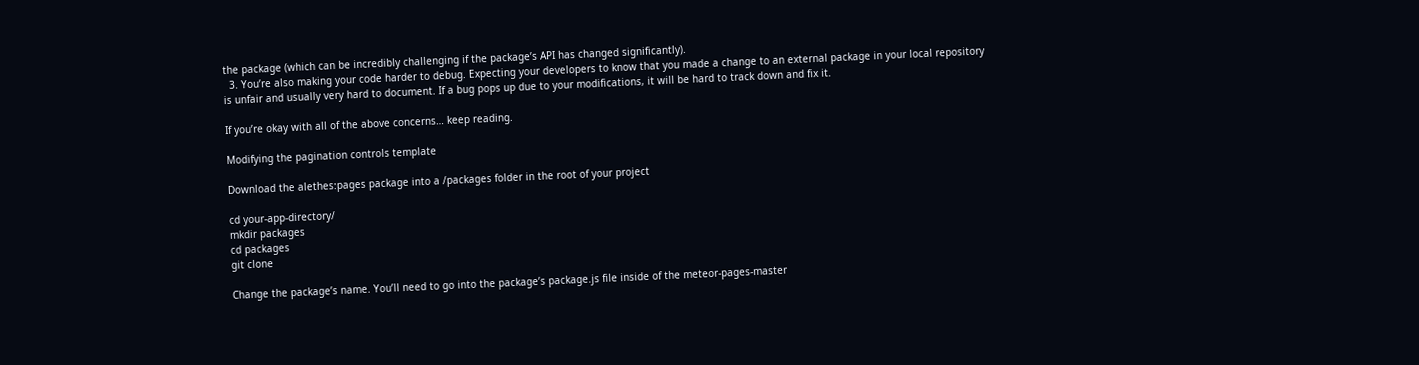the package (which can be incredibly challenging if the package’s API has changed significantly).
  3. You’re also making your code harder to debug. Expecting your developers to know that you made a change to an external package in your local repository is unfair and usually very hard to document. If a bug pops up due to your modifications, it will be hard to track down and fix it.

If you’re okay with all of the above concerns… keep reading.

Modifying the pagination controls template

Download the alethes:pages package into a /packages folder in the root of your project

cd your-app-directory/
mkdir packages
cd packages
git clone

Change the package’s name. You’ll need to go into the package’s package.js file inside of the meteor-pages-master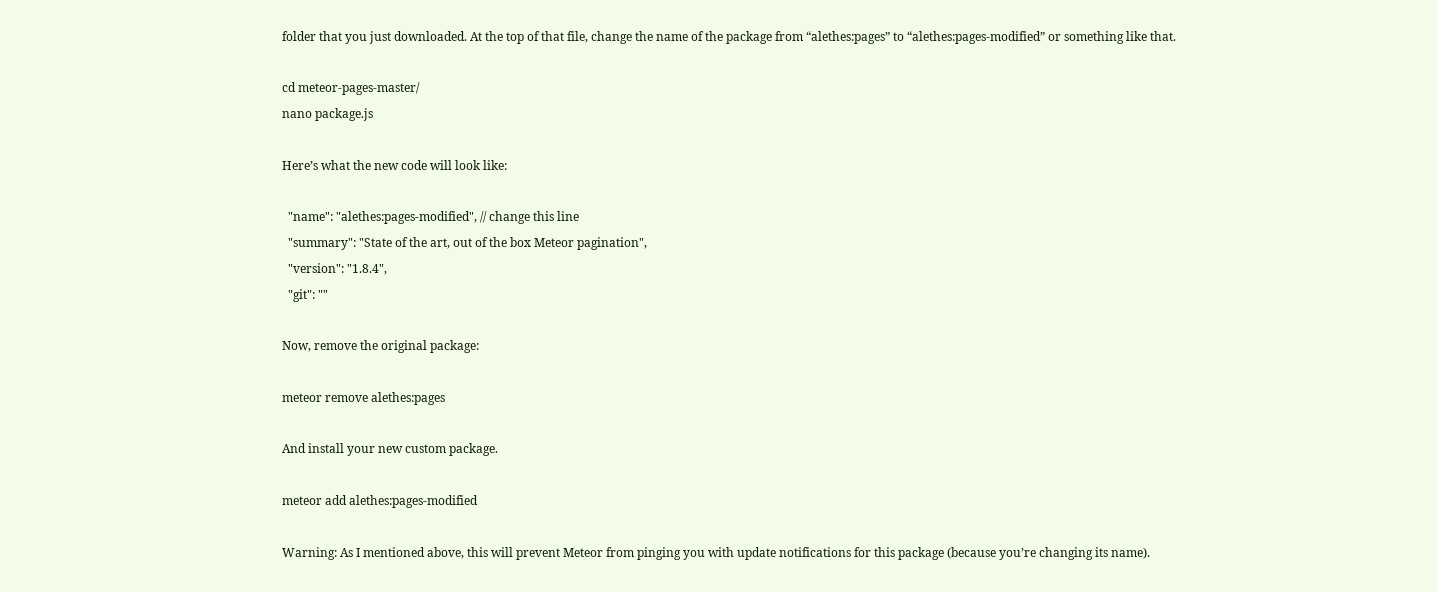folder that you just downloaded. At the top of that file, change the name of the package from “alethes:pages” to “alethes:pages-modified” or something like that.

cd meteor-pages-master/
nano package.js

Here’s what the new code will look like:

  "name": "alethes:pages-modified", // change this line
  "summary": "State of the art, out of the box Meteor pagination",
  "version": "1.8.4",
  "git": ""

Now, remove the original package:

meteor remove alethes:pages

And install your new custom package.

meteor add alethes:pages-modified

Warning: As I mentioned above, this will prevent Meteor from pinging you with update notifications for this package (because you’re changing its name).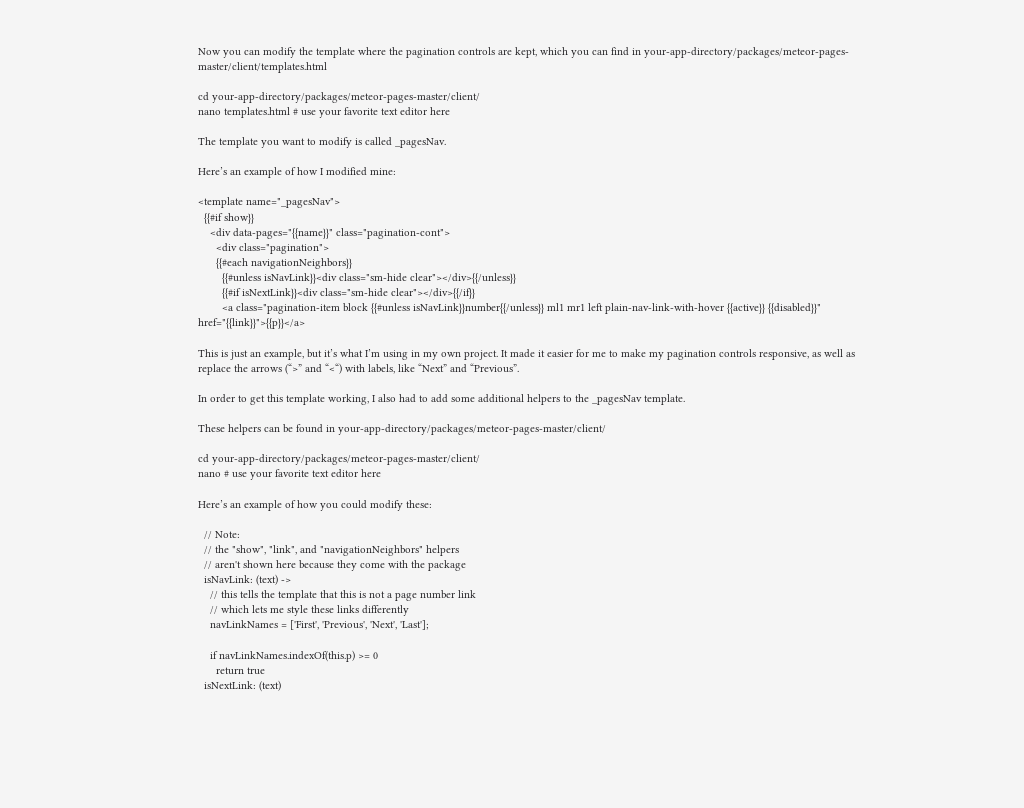Now you can modify the template where the pagination controls are kept, which you can find in your-app-directory/packages/meteor-pages-master/client/templates.html

cd your-app-directory/packages/meteor-pages-master/client/
nano templates.html # use your favorite text editor here

The template you want to modify is called _pagesNav.

Here’s an example of how I modified mine:

<template name="_pagesNav">
  {{#if show}}
    <div data-pages="{{name}}" class="pagination-cont">
      <div class="pagination">
      {{#each navigationNeighbors}}
        {{#unless isNavLink}}<div class="sm-hide clear"></div>{{/unless}}
        {{#if isNextLink}}<div class="sm-hide clear"></div>{{/if}}
        <a class="pagination-item block {{#unless isNavLink}}number{{/unless}} ml1 mr1 left plain-nav-link-with-hover {{active}} {{disabled}}" href="{{link}}">{{p}}</a>

This is just an example, but it’s what I’m using in my own project. It made it easier for me to make my pagination controls responsive, as well as replace the arrows (“>” and “<“) with labels, like “Next” and “Previous”.

In order to get this template working, I also had to add some additional helpers to the _pagesNav template.

These helpers can be found in your-app-directory/packages/meteor-pages-master/client/

cd your-app-directory/packages/meteor-pages-master/client/
nano # use your favorite text editor here

Here’s an example of how you could modify these:

  // Note:
  // the "show", "link", and "navigationNeighbors" helpers
  // aren't shown here because they come with the package
  isNavLink: (text) ->
    // this tells the template that this is not a page number link
    // which lets me style these links differently
    navLinkNames = ['First', 'Previous', 'Next', 'Last'];

    if navLinkNames.indexOf(this.p) >= 0
      return true
  isNextLink: (text)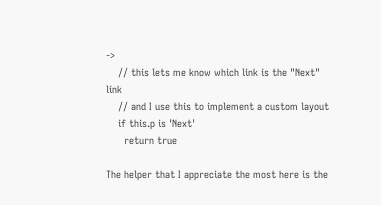->
    // this lets me know which link is the "Next" link
    // and I use this to implement a custom layout
    if this.p is 'Next'
      return true

The helper that I appreciate the most here is the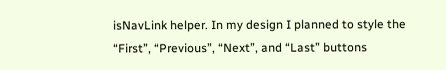isNavLink helper. In my design I planned to style the “First”, “Previous”, “Next”, and “Last” buttons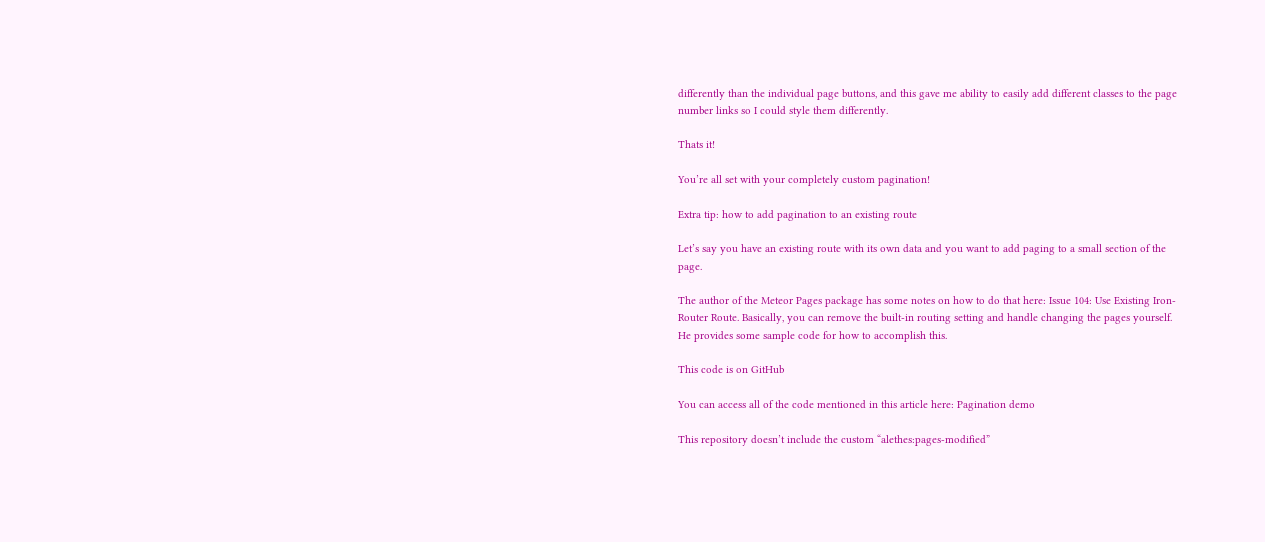differently than the individual page buttons, and this gave me ability to easily add different classes to the page number links so I could style them differently.

Thats it!

You’re all set with your completely custom pagination!

Extra tip: how to add pagination to an existing route

Let’s say you have an existing route with its own data and you want to add paging to a small section of the page.

The author of the Meteor Pages package has some notes on how to do that here: Issue 104: Use Existing Iron-Router Route. Basically, you can remove the built-in routing setting and handle changing the pages yourself. He provides some sample code for how to accomplish this.

This code is on GitHub

You can access all of the code mentioned in this article here: Pagination demo

This repository doesn’t include the custom “alethes:pages-modified”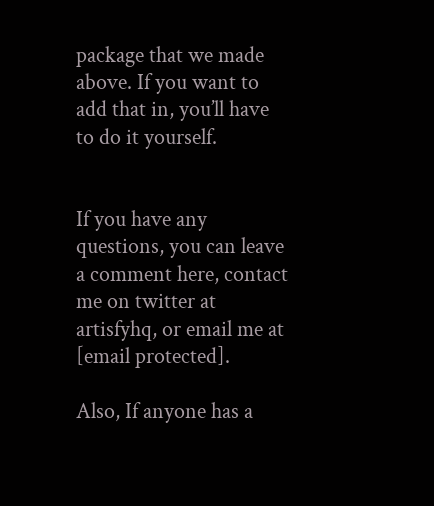package that we made above. If you want to add that in, you’ll have to do it yourself.


If you have any questions, you can leave a comment here, contact me on twitter at artisfyhq, or email me at [email protected].

Also, If anyone has a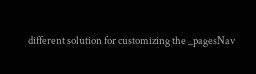different solution for customizing the _pagesNav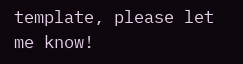template, please let me know!